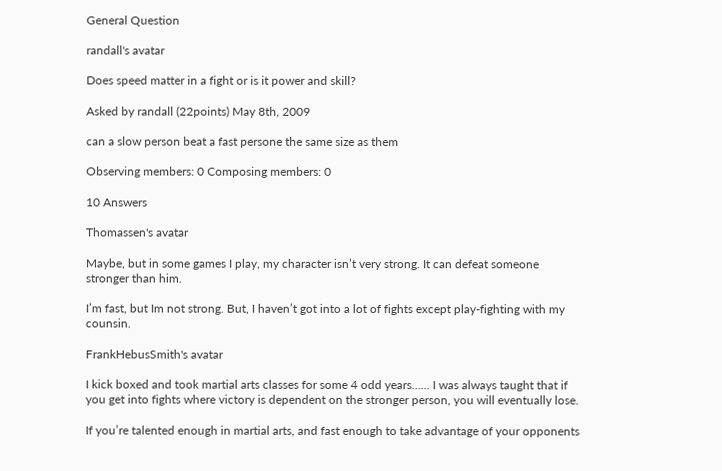General Question

randall's avatar

Does speed matter in a fight or is it power and skill?

Asked by randall (22points) May 8th, 2009

can a slow person beat a fast persone the same size as them

Observing members: 0 Composing members: 0

10 Answers

Thomassen's avatar

Maybe, but in some games I play, my character isn’t very strong. It can defeat someone stronger than him.

I’m fast, but Im not strong. But, I haven’t got into a lot of fights except play-fighting with my counsin.

FrankHebusSmith's avatar

I kick boxed and took martial arts classes for some 4 odd years…... I was always taught that if you get into fights where victory is dependent on the stronger person, you will eventually lose.

If you’re talented enough in martial arts, and fast enough to take advantage of your opponents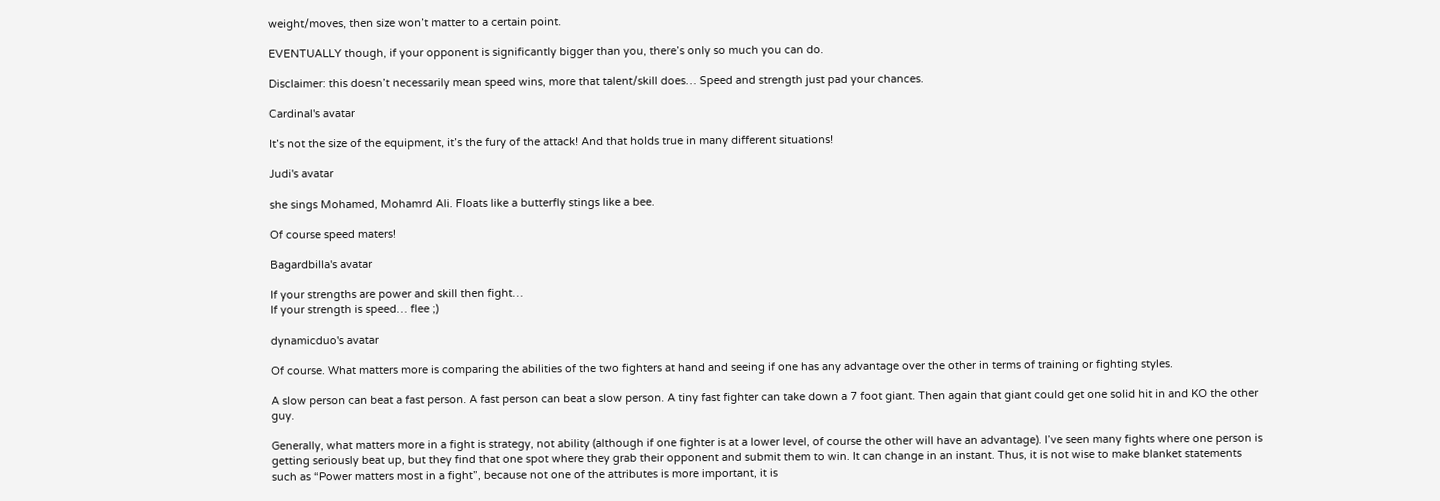weight/moves, then size won’t matter to a certain point.

EVENTUALLY though, if your opponent is significantly bigger than you, there’s only so much you can do.

Disclaimer: this doesn’t necessarily mean speed wins, more that talent/skill does… Speed and strength just pad your chances.

Cardinal's avatar

It’s not the size of the equipment, it’s the fury of the attack! And that holds true in many different situations!

Judi's avatar

she sings Mohamed, Mohamrd Ali. Floats like a butterfly stings like a bee.

Of course speed maters!

Bagardbilla's avatar

If your strengths are power and skill then fight…
If your strength is speed… flee ;)

dynamicduo's avatar

Of course. What matters more is comparing the abilities of the two fighters at hand and seeing if one has any advantage over the other in terms of training or fighting styles.

A slow person can beat a fast person. A fast person can beat a slow person. A tiny fast fighter can take down a 7 foot giant. Then again that giant could get one solid hit in and KO the other guy.

Generally, what matters more in a fight is strategy, not ability (although if one fighter is at a lower level, of course the other will have an advantage). I’ve seen many fights where one person is getting seriously beat up, but they find that one spot where they grab their opponent and submit them to win. It can change in an instant. Thus, it is not wise to make blanket statements such as “Power matters most in a fight”, because not one of the attributes is more important, it is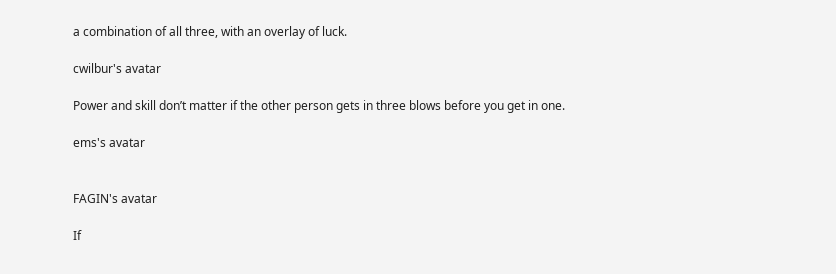a combination of all three, with an overlay of luck.

cwilbur's avatar

Power and skill don’t matter if the other person gets in three blows before you get in one.

ems's avatar


FAGIN's avatar

If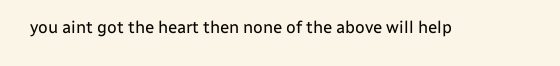you aint got the heart then none of the above will help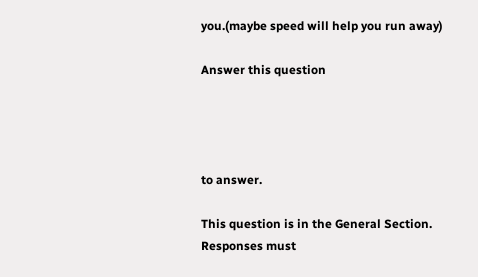you.(maybe speed will help you run away)

Answer this question




to answer.

This question is in the General Section. Responses must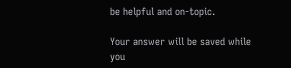be helpful and on-topic.

Your answer will be saved while you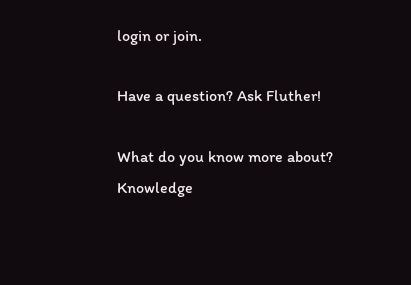login or join.

Have a question? Ask Fluther!

What do you know more about?
Knowledge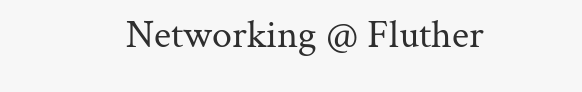Networking @ Fluther